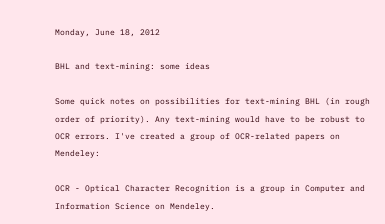Monday, June 18, 2012

BHL and text-mining: some ideas

Some quick notes on possibilities for text-mining BHL (in rough order of priority). Any text-mining would have to be robust to OCR errors. I've created a group of OCR-related papers on Mendeley:

OCR - Optical Character Recognition is a group in Computer and Information Science on Mendeley.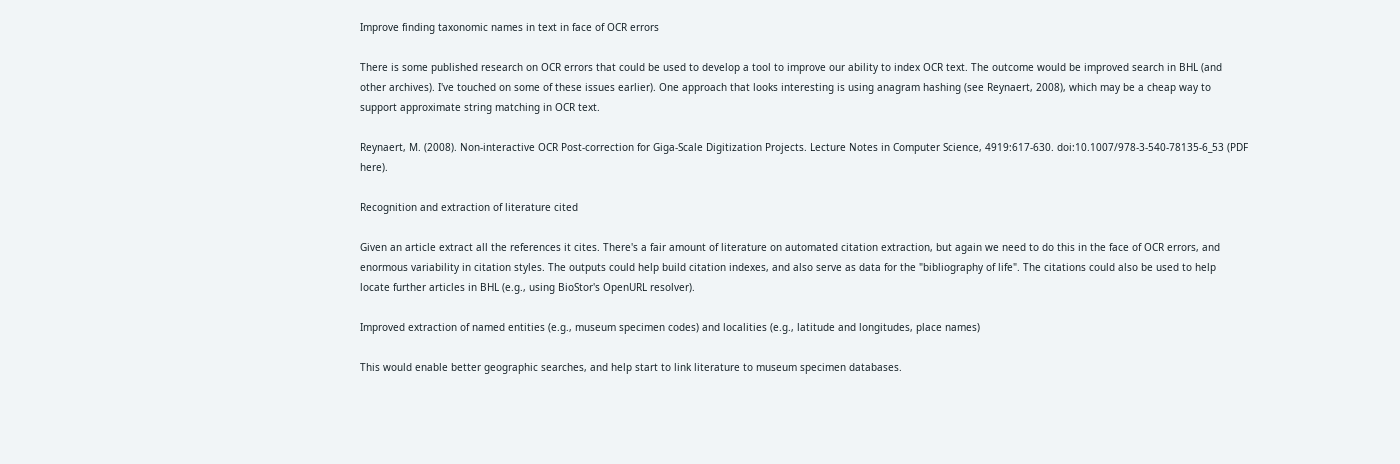Improve finding taxonomic names in text in face of OCR errors

There is some published research on OCR errors that could be used to develop a tool to improve our ability to index OCR text. The outcome would be improved search in BHL (and other archives). I've touched on some of these issues earlier). One approach that looks interesting is using anagram hashing (see Reynaert, 2008), which may be a cheap way to support approximate string matching in OCR text.

Reynaert, M. (2008). Non-interactive OCR Post-correction for Giga-Scale Digitization Projects. Lecture Notes in Computer Science, 4919:617-630. doi:10.1007/978-3-540-78135-6_53 (PDF here).

Recognition and extraction of literature cited

Given an article extract all the references it cites. There's a fair amount of literature on automated citation extraction, but again we need to do this in the face of OCR errors, and enormous variability in citation styles. The outputs could help build citation indexes, and also serve as data for the "bibliography of life". The citations could also be used to help locate further articles in BHL (e.g., using BioStor's OpenURL resolver).

Improved extraction of named entities (e.g., museum specimen codes) and localities (e.g., latitude and longitudes, place names)

This would enable better geographic searches, and help start to link literature to museum specimen databases.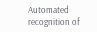Automated recognition of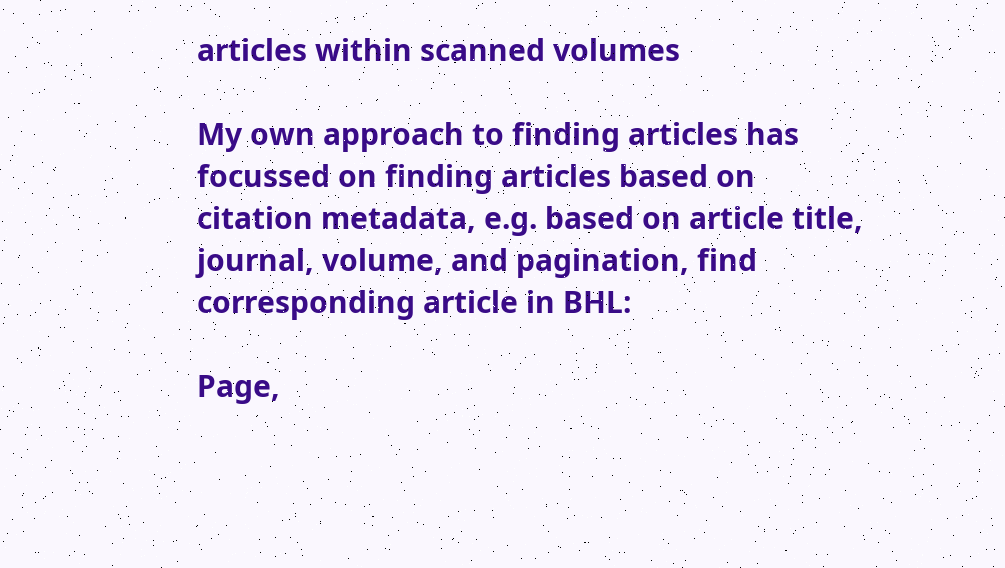articles within scanned volumes

My own approach to finding articles has focussed on finding articles based on citation metadata, e.g. based on article title, journal, volume, and pagination, find corresponding article in BHL:

Page,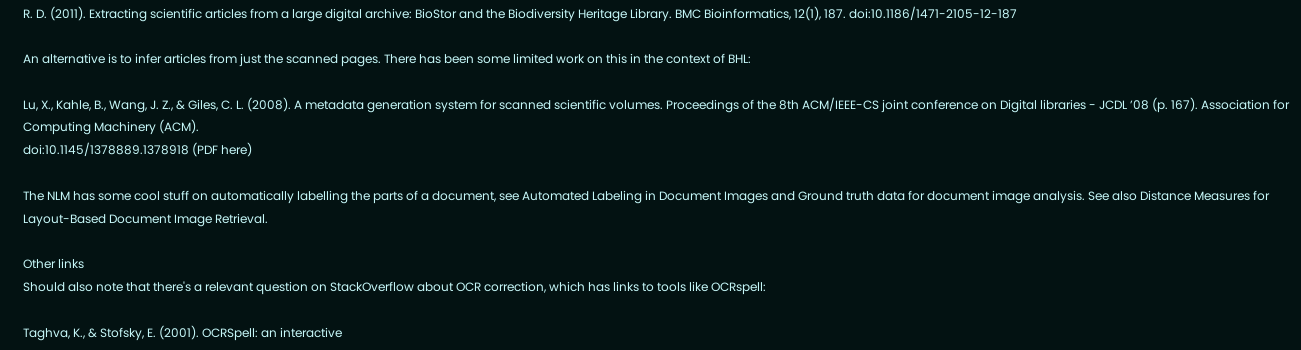R. D. (2011). Extracting scientific articles from a large digital archive: BioStor and the Biodiversity Heritage Library. BMC Bioinformatics, 12(1), 187. doi:10.1186/1471-2105-12-187

An alternative is to infer articles from just the scanned pages. There has been some limited work on this in the context of BHL:

Lu, X., Kahle, B., Wang, J. Z., & Giles, C. L. (2008). A metadata generation system for scanned scientific volumes. Proceedings of the 8th ACM/IEEE-CS joint conference on Digital libraries - JCDL ’08 (p. 167). Association for Computing Machinery (ACM).
doi:10.1145/1378889.1378918 (PDF here)

The NLM has some cool stuff on automatically labelling the parts of a document, see Automated Labeling in Document Images and Ground truth data for document image analysis. See also Distance Measures for Layout-Based Document Image Retrieval.

Other links
Should also note that there's a relevant question on StackOverflow about OCR correction, which has links to tools like OCRspell:

Taghva, K., & Stofsky, E. (2001). OCRSpell: an interactive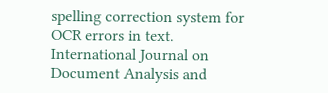spelling correction system for OCR errors in text. International Journal on Document Analysis and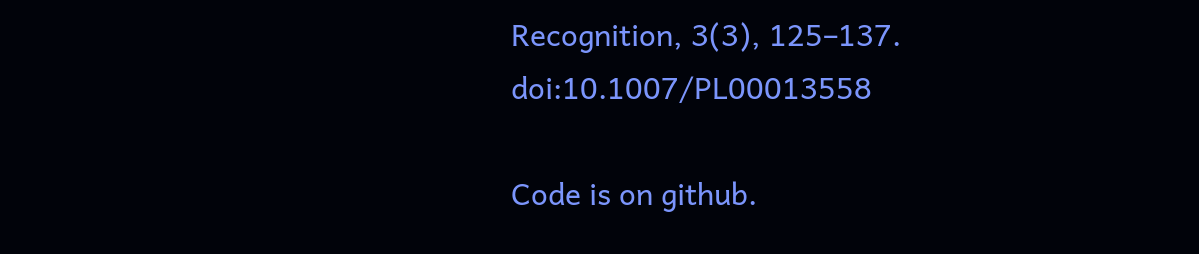Recognition, 3(3), 125–137. doi:10.1007/PL00013558

Code is on github.